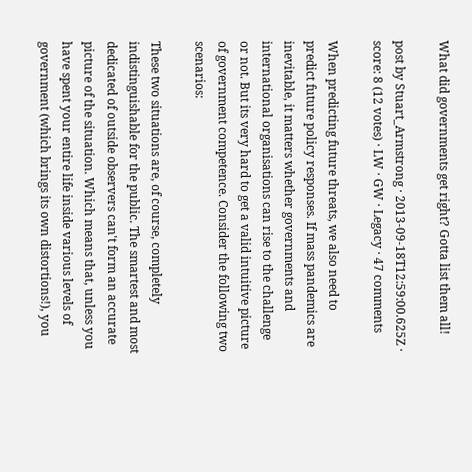What did governments get right? Gotta list them all!

post by Stuart_Armstrong · 2013-09-18T12:59:00.625Z · score: 8 (12 votes) · LW · GW · Legacy · 47 comments

When predicting future threats, we also need to predict future policy responses. If mass pandemics are inevitable, it matters whether governments and international organisations can rise to the challenge or not. But its very hard to get a valid intuitive picture of government competence. Consider the following two scenarios:

These two situations are, of course, completely indistinguishable for the public. The smartest and most dedicated of outside observers can't form an accurate picture of the situation. Which means that, unless you have spent your entire life inside various levels of government (which brings its own distortions!), you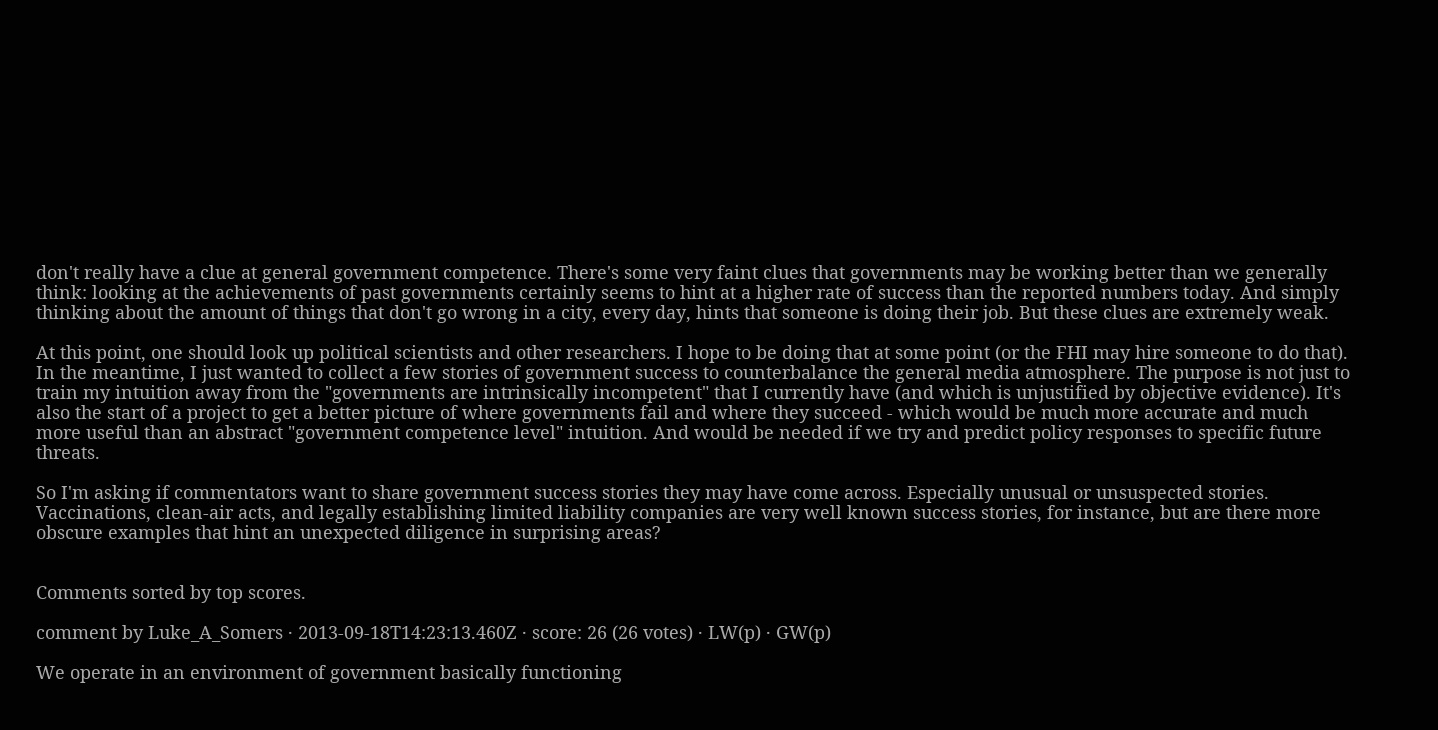don't really have a clue at general government competence. There's some very faint clues that governments may be working better than we generally think: looking at the achievements of past governments certainly seems to hint at a higher rate of success than the reported numbers today. And simply thinking about the amount of things that don't go wrong in a city, every day, hints that someone is doing their job. But these clues are extremely weak.

At this point, one should look up political scientists and other researchers. I hope to be doing that at some point (or the FHI may hire someone to do that). In the meantime, I just wanted to collect a few stories of government success to counterbalance the general media atmosphere. The purpose is not just to train my intuition away from the "governments are intrinsically incompetent" that I currently have (and which is unjustified by objective evidence). It's also the start of a project to get a better picture of where governments fail and where they succeed - which would be much more accurate and much more useful than an abstract "government competence level" intuition. And would be needed if we try and predict policy responses to specific future threats.

So I'm asking if commentators want to share government success stories they may have come across. Especially unusual or unsuspected stories. Vaccinations, clean-air acts, and legally establishing limited liability companies are very well known success stories, for instance, but are there more obscure examples that hint an unexpected diligence in surprising areas?


Comments sorted by top scores.

comment by Luke_A_Somers · 2013-09-18T14:23:13.460Z · score: 26 (26 votes) · LW(p) · GW(p)

We operate in an environment of government basically functioning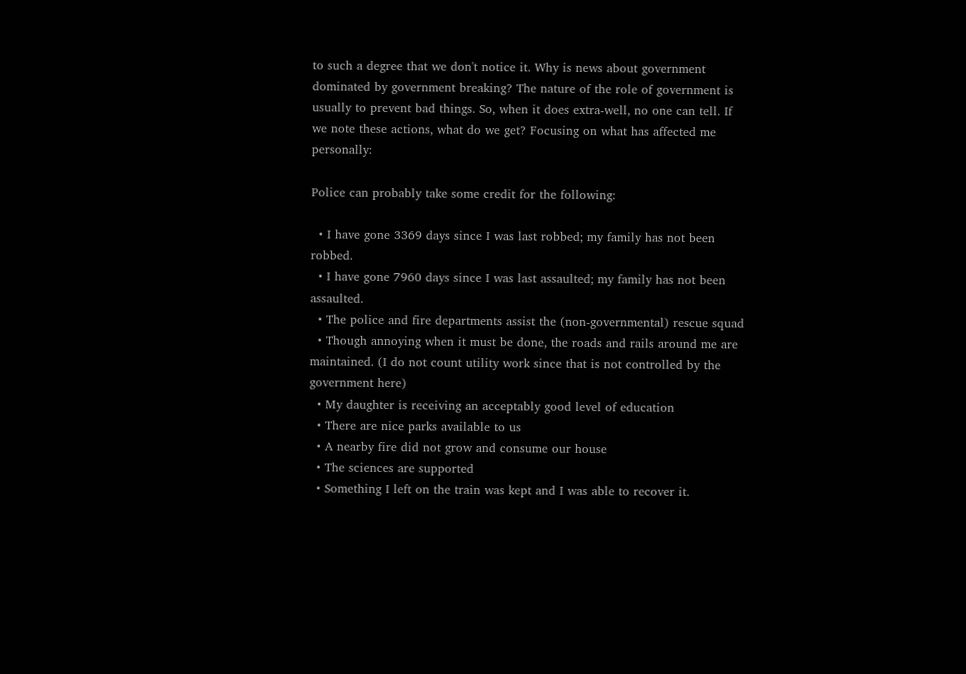to such a degree that we don't notice it. Why is news about government dominated by government breaking? The nature of the role of government is usually to prevent bad things. So, when it does extra-well, no one can tell. If we note these actions, what do we get? Focusing on what has affected me personally:

Police can probably take some credit for the following:

  • I have gone 3369 days since I was last robbed; my family has not been robbed.
  • I have gone 7960 days since I was last assaulted; my family has not been assaulted.
  • The police and fire departments assist the (non-governmental) rescue squad
  • Though annoying when it must be done, the roads and rails around me are maintained. (I do not count utility work since that is not controlled by the government here)
  • My daughter is receiving an acceptably good level of education
  • There are nice parks available to us
  • A nearby fire did not grow and consume our house
  • The sciences are supported
  • Something I left on the train was kept and I was able to recover it.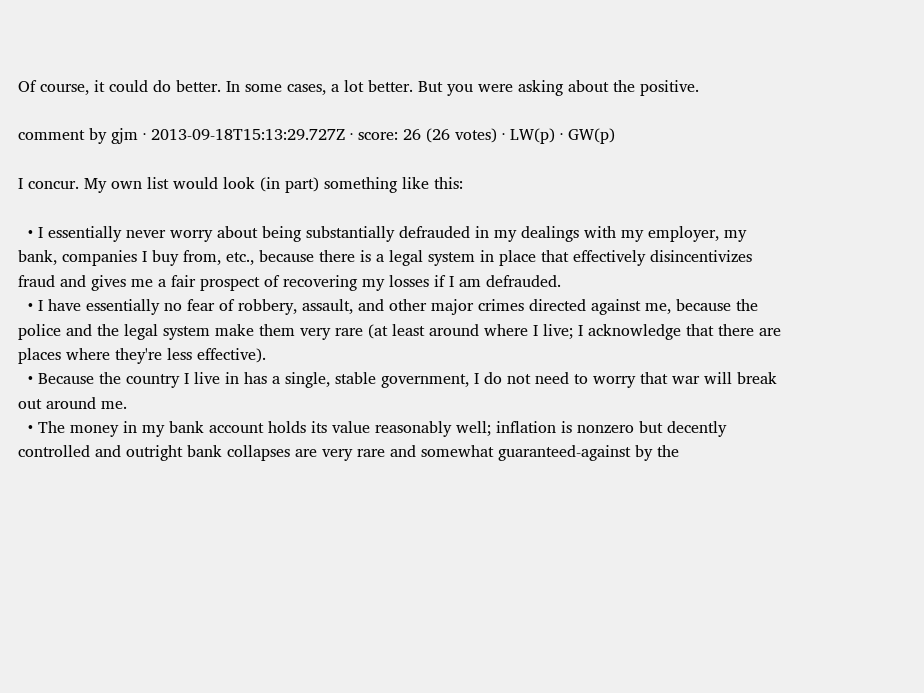Of course, it could do better. In some cases, a lot better. But you were asking about the positive.

comment by gjm · 2013-09-18T15:13:29.727Z · score: 26 (26 votes) · LW(p) · GW(p)

I concur. My own list would look (in part) something like this:

  • I essentially never worry about being substantially defrauded in my dealings with my employer, my bank, companies I buy from, etc., because there is a legal system in place that effectively disincentivizes fraud and gives me a fair prospect of recovering my losses if I am defrauded.
  • I have essentially no fear of robbery, assault, and other major crimes directed against me, because the police and the legal system make them very rare (at least around where I live; I acknowledge that there are places where they're less effective).
  • Because the country I live in has a single, stable government, I do not need to worry that war will break out around me.
  • The money in my bank account holds its value reasonably well; inflation is nonzero but decently controlled and outright bank collapses are very rare and somewhat guaranteed-against by the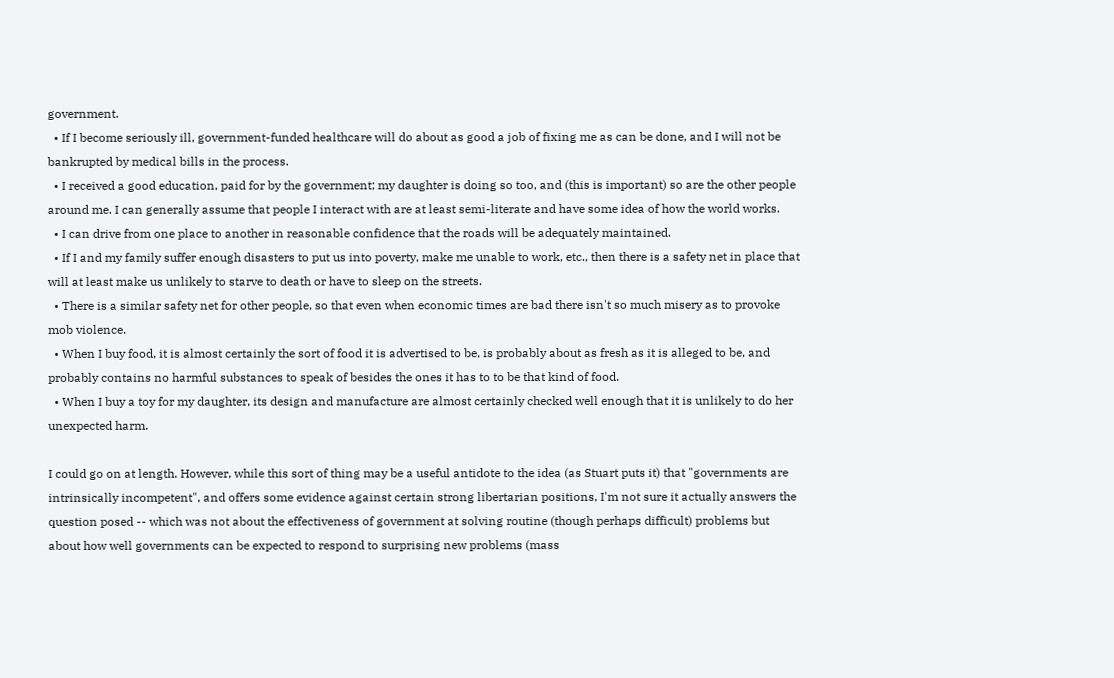government.
  • If I become seriously ill, government-funded healthcare will do about as good a job of fixing me as can be done, and I will not be bankrupted by medical bills in the process.
  • I received a good education, paid for by the government; my daughter is doing so too, and (this is important) so are the other people around me. I can generally assume that people I interact with are at least semi-literate and have some idea of how the world works.
  • I can drive from one place to another in reasonable confidence that the roads will be adequately maintained.
  • If I and my family suffer enough disasters to put us into poverty, make me unable to work, etc., then there is a safety net in place that will at least make us unlikely to starve to death or have to sleep on the streets.
  • There is a similar safety net for other people, so that even when economic times are bad there isn't so much misery as to provoke mob violence.
  • When I buy food, it is almost certainly the sort of food it is advertised to be, is probably about as fresh as it is alleged to be, and probably contains no harmful substances to speak of besides the ones it has to to be that kind of food.
  • When I buy a toy for my daughter, its design and manufacture are almost certainly checked well enough that it is unlikely to do her unexpected harm.

I could go on at length. However, while this sort of thing may be a useful antidote to the idea (as Stuart puts it) that "governments are intrinsically incompetent", and offers some evidence against certain strong libertarian positions, I'm not sure it actually answers the question posed -- which was not about the effectiveness of government at solving routine (though perhaps difficult) problems but about how well governments can be expected to respond to surprising new problems (mass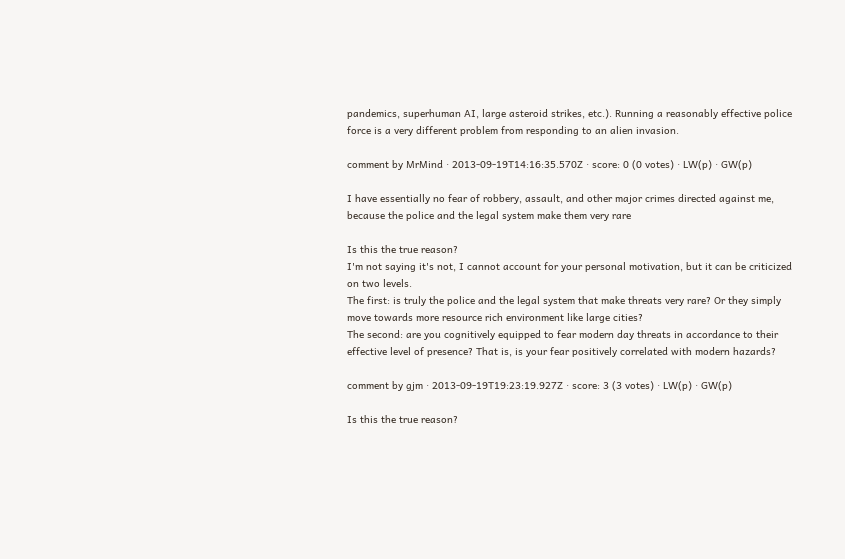pandemics, superhuman AI, large asteroid strikes, etc.). Running a reasonably effective police force is a very different problem from responding to an alien invasion.

comment by MrMind · 2013-09-19T14:16:35.570Z · score: 0 (0 votes) · LW(p) · GW(p)

I have essentially no fear of robbery, assault, and other major crimes directed against me, because the police and the legal system make them very rare

Is this the true reason?
I'm not saying it's not, I cannot account for your personal motivation, but it can be criticized on two levels.
The first: is truly the police and the legal system that make threats very rare? Or they simply move towards more resource rich environment like large cities?
The second: are you cognitively equipped to fear modern day threats in accordance to their effective level of presence? That is, is your fear positively correlated with modern hazards?

comment by gjm · 2013-09-19T19:23:19.927Z · score: 3 (3 votes) · LW(p) · GW(p)

Is this the true reason?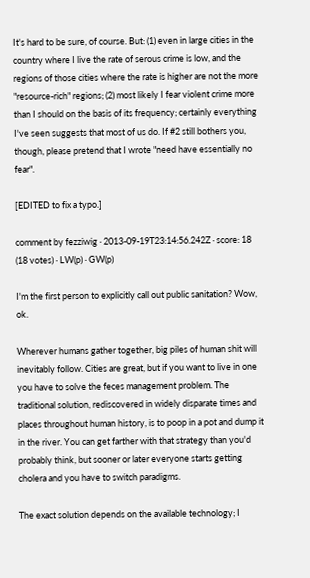It's hard to be sure, of course. But: (1) even in large cities in the country where I live the rate of serous crime is low, and the regions of those cities where the rate is higher are not the more "resource-rich" regions; (2) most likely I fear violent crime more than I should on the basis of its frequency; certainly everything I've seen suggests that most of us do. If #2 still bothers you, though, please pretend that I wrote "need have essentially no fear".

[EDITED to fix a typo.]

comment by fezziwig · 2013-09-19T23:14:56.242Z · score: 18 (18 votes) · LW(p) · GW(p)

I'm the first person to explicitly call out public sanitation? Wow, ok.

Wherever humans gather together, big piles of human shit will inevitably follow. Cities are great, but if you want to live in one you have to solve the feces management problem. The traditional solution, rediscovered in widely disparate times and places throughout human history, is to poop in a pot and dump it in the river. You can get farther with that strategy than you'd probably think, but sooner or later everyone starts getting cholera and you have to switch paradigms.

The exact solution depends on the available technology; I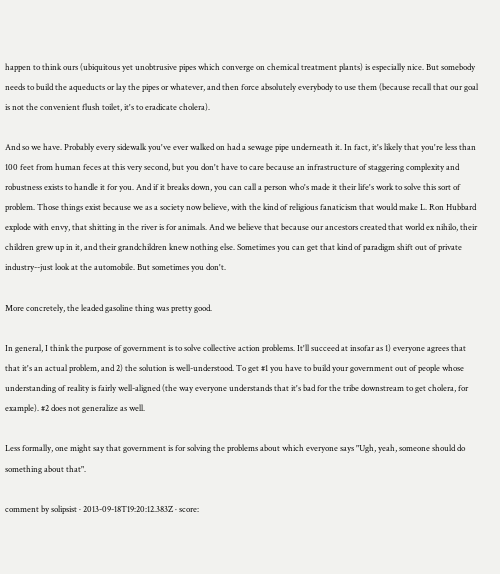happen to think ours (ubiquitous yet unobtrusive pipes which converge on chemical treatment plants) is especially nice. But somebody needs to build the aqueducts or lay the pipes or whatever, and then force absolutely everybody to use them (because recall that our goal is not the convenient flush toilet, it's to eradicate cholera).

And so we have. Probably every sidewalk you've ever walked on had a sewage pipe underneath it. In fact, it's likely that you're less than 100 feet from human feces at this very second, but you don't have to care because an infrastructure of staggering complexity and robustness exists to handle it for you. And if it breaks down, you can call a person who's made it their life's work to solve this sort of problem. Those things exist because we as a society now believe, with the kind of religious fanaticism that would make L. Ron Hubbard explode with envy, that shitting in the river is for animals. And we believe that because our ancestors created that world ex nihilo, their children grew up in it, and their grandchildren knew nothing else. Sometimes you can get that kind of paradigm shift out of private industry--just look at the automobile. But sometimes you don't.

More concretely, the leaded gasoline thing was pretty good.

In general, I think the purpose of government is to solve collective action problems. It'll succeed at insofar as 1) everyone agrees that that it's an actual problem, and 2) the solution is well-understood. To get #1 you have to build your government out of people whose understanding of reality is fairly well-aligned (the way everyone understands that it's bad for the tribe downstream to get cholera, for example). #2 does not generalize as well.

Less formally, one might say that government is for solving the problems about which everyone says "Ugh, yeah, someone should do something about that".

comment by solipsist · 2013-09-18T19:20:12.383Z · score: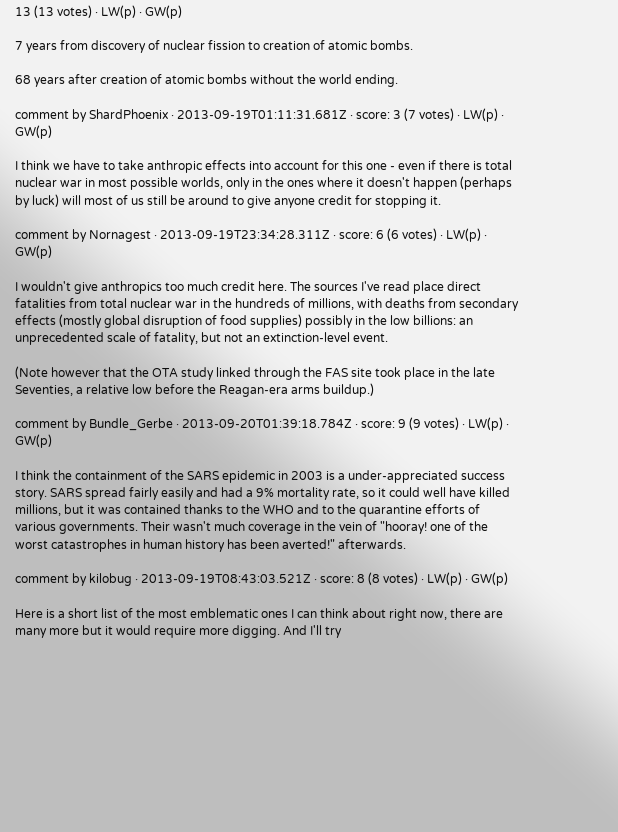13 (13 votes) · LW(p) · GW(p)

7 years from discovery of nuclear fission to creation of atomic bombs.

68 years after creation of atomic bombs without the world ending.

comment by ShardPhoenix · 2013-09-19T01:11:31.681Z · score: 3 (7 votes) · LW(p) · GW(p)

I think we have to take anthropic effects into account for this one - even if there is total nuclear war in most possible worlds, only in the ones where it doesn't happen (perhaps by luck) will most of us still be around to give anyone credit for stopping it.

comment by Nornagest · 2013-09-19T23:34:28.311Z · score: 6 (6 votes) · LW(p) · GW(p)

I wouldn't give anthropics too much credit here. The sources I've read place direct fatalities from total nuclear war in the hundreds of millions, with deaths from secondary effects (mostly global disruption of food supplies) possibly in the low billions: an unprecedented scale of fatality, but not an extinction-level event.

(Note however that the OTA study linked through the FAS site took place in the late Seventies, a relative low before the Reagan-era arms buildup.)

comment by Bundle_Gerbe · 2013-09-20T01:39:18.784Z · score: 9 (9 votes) · LW(p) · GW(p)

I think the containment of the SARS epidemic in 2003 is a under-appreciated success story. SARS spread fairly easily and had a 9% mortality rate, so it could well have killed millions, but it was contained thanks to the WHO and to the quarantine efforts of various governments. Their wasn't much coverage in the vein of "hooray! one of the worst catastrophes in human history has been averted!" afterwards.

comment by kilobug · 2013-09-19T08:43:03.521Z · score: 8 (8 votes) · LW(p) · GW(p)

Here is a short list of the most emblematic ones I can think about right now, there are many more but it would require more digging. And I'll try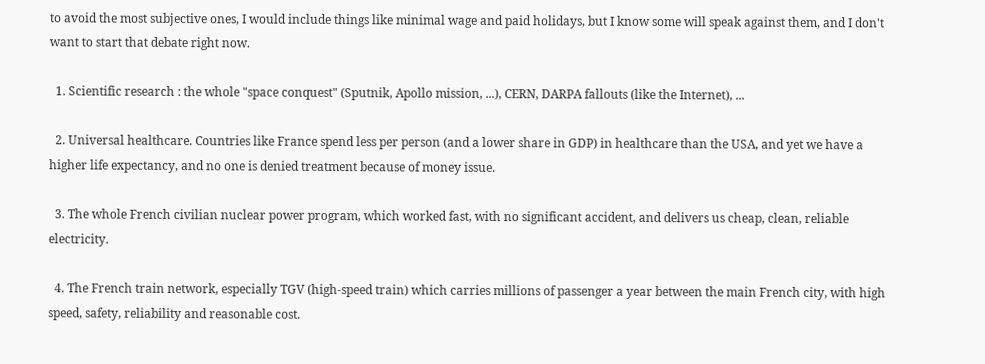to avoid the most subjective ones, I would include things like minimal wage and paid holidays, but I know some will speak against them, and I don't want to start that debate right now.

  1. Scientific research : the whole "space conquest" (Sputnik, Apollo mission, ...), CERN, DARPA fallouts (like the Internet), ...

  2. Universal healthcare. Countries like France spend less per person (and a lower share in GDP) in healthcare than the USA, and yet we have a higher life expectancy, and no one is denied treatment because of money issue.

  3. The whole French civilian nuclear power program, which worked fast, with no significant accident, and delivers us cheap, clean, reliable electricity.

  4. The French train network, especially TGV (high-speed train) which carries millions of passenger a year between the main French city, with high speed, safety, reliability and reasonable cost.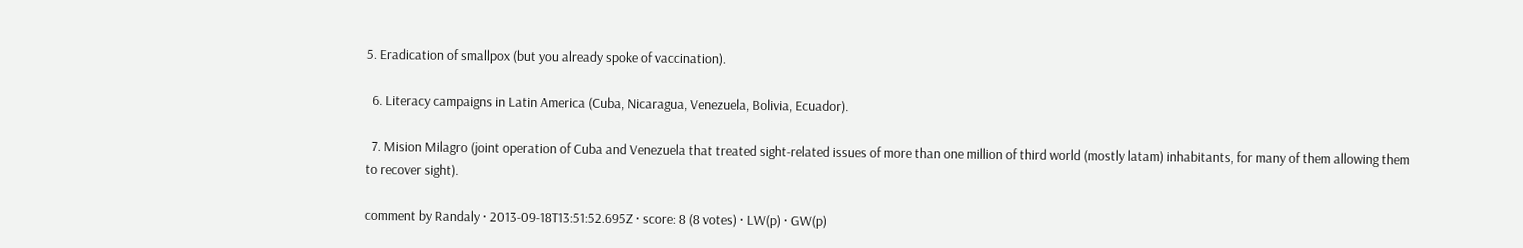5. Eradication of smallpox (but you already spoke of vaccination).

  6. Literacy campaigns in Latin America (Cuba, Nicaragua, Venezuela, Bolivia, Ecuador).

  7. Mision Milagro (joint operation of Cuba and Venezuela that treated sight-related issues of more than one million of third world (mostly latam) inhabitants, for many of them allowing them to recover sight).

comment by Randaly · 2013-09-18T13:51:52.695Z · score: 8 (8 votes) · LW(p) · GW(p)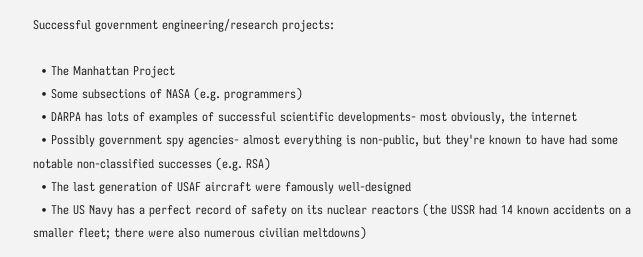Successful government engineering/research projects:

  • The Manhattan Project
  • Some subsections of NASA (e.g. programmers)
  • DARPA has lots of examples of successful scientific developments- most obviously, the internet
  • Possibly government spy agencies- almost everything is non-public, but they're known to have had some notable non-classified successes (e.g. RSA)
  • The last generation of USAF aircraft were famously well-designed
  • The US Navy has a perfect record of safety on its nuclear reactors (the USSR had 14 known accidents on a smaller fleet; there were also numerous civilian meltdowns)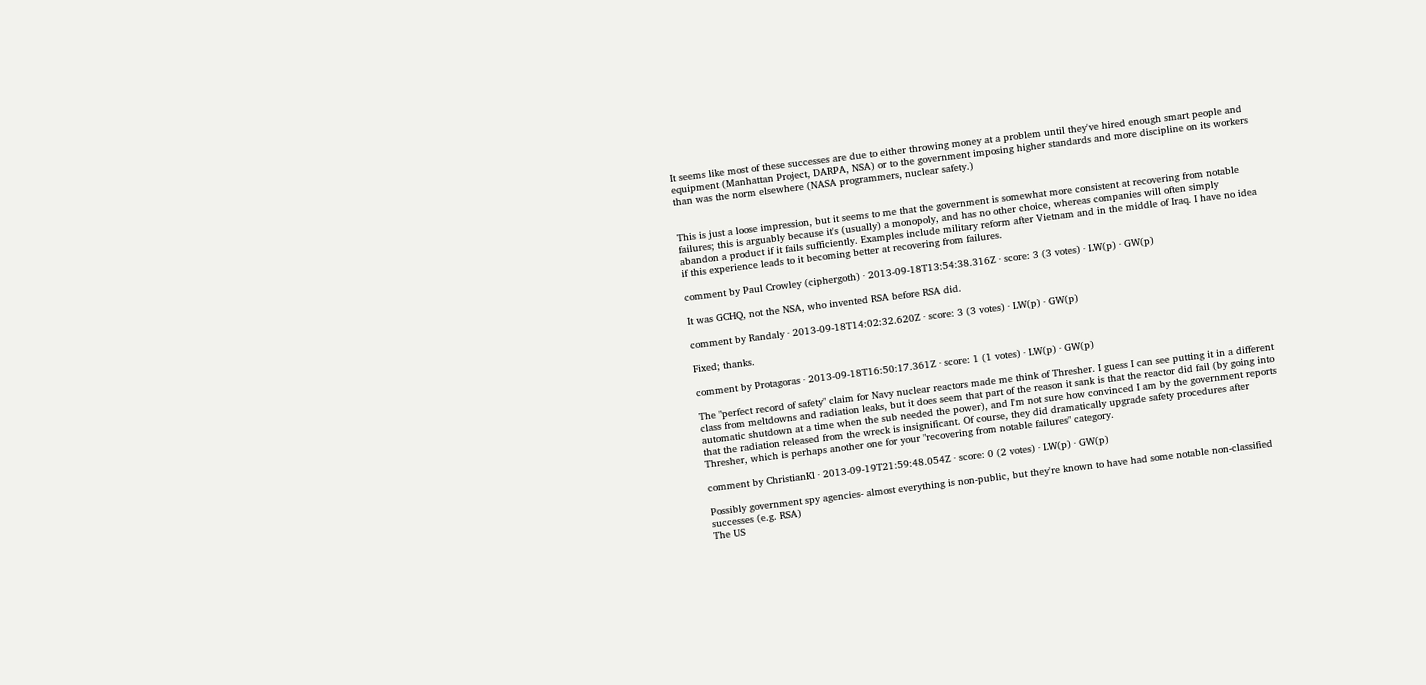It seems like most of these successes are due to either throwing money at a problem until they've hired enough smart people and equipment (Manhattan Project, DARPA, NSA) or to the government imposing higher standards and more discipline on its workers than was the norm elsewhere (NASA programmers, nuclear safety.)


This is just a loose impression, but it seems to me that the government is somewhat more consistent at recovering from notable failures; this is arguably because it's (usually) a monopoly, and has no other choice, whereas companies will often simply abandon a product if it fails sufficiently. Examples include military reform after Vietnam and in the middle of Iraq. I have no idea if this experience leads to it becoming better at recovering from failures.

comment by Paul Crowley (ciphergoth) · 2013-09-18T13:54:38.316Z · score: 3 (3 votes) · LW(p) · GW(p)

It was GCHQ, not the NSA, who invented RSA before RSA did.

comment by Randaly · 2013-09-18T14:02:32.620Z · score: 3 (3 votes) · LW(p) · GW(p)

Fixed; thanks.

comment by Protagoras · 2013-09-18T16:50:17.361Z · score: 1 (1 votes) · LW(p) · GW(p)

The "perfect record of safety" claim for Navy nuclear reactors made me think of Thresher. I guess I can see putting it in a different class from meltdowns and radiation leaks, but it does seem that part of the reason it sank is that the reactor did fail (by going into automatic shutdown at a time when the sub needed the power), and I'm not sure how convinced I am by the government reports that the radiation released from the wreck is insignificant. Of course, they did dramatically upgrade safety procedures after Thresher, which is perhaps another one for your "recovering from notable failures" category.

comment by ChristianKl · 2013-09-19T21:59:48.054Z · score: 0 (2 votes) · LW(p) · GW(p)

Possibly government spy agencies- almost everything is non-public, but they're known to have had some notable non-classified successes (e.g. RSA)
The US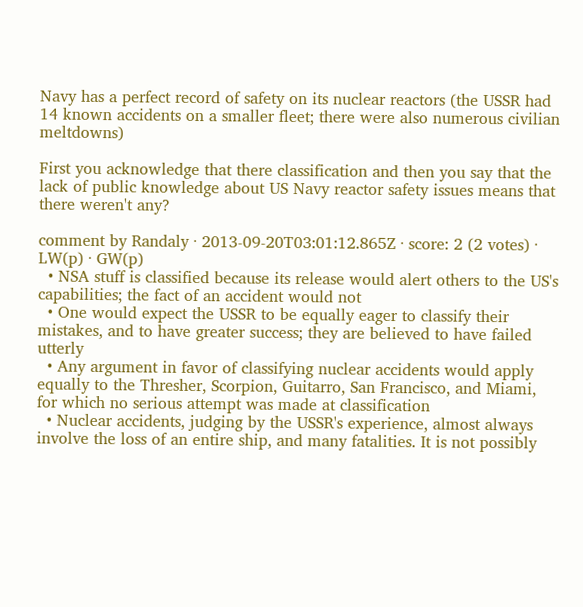Navy has a perfect record of safety on its nuclear reactors (the USSR had 14 known accidents on a smaller fleet; there were also numerous civilian meltdowns)

First you acknowledge that there classification and then you say that the lack of public knowledge about US Navy reactor safety issues means that there weren't any?

comment by Randaly · 2013-09-20T03:01:12.865Z · score: 2 (2 votes) · LW(p) · GW(p)
  • NSA stuff is classified because its release would alert others to the US's capabilities; the fact of an accident would not
  • One would expect the USSR to be equally eager to classify their mistakes, and to have greater success; they are believed to have failed utterly
  • Any argument in favor of classifying nuclear accidents would apply equally to the Thresher, Scorpion, Guitarro, San Francisco, and Miami, for which no serious attempt was made at classification
  • Nuclear accidents, judging by the USSR's experience, almost always involve the loss of an entire ship, and many fatalities. It is not possibly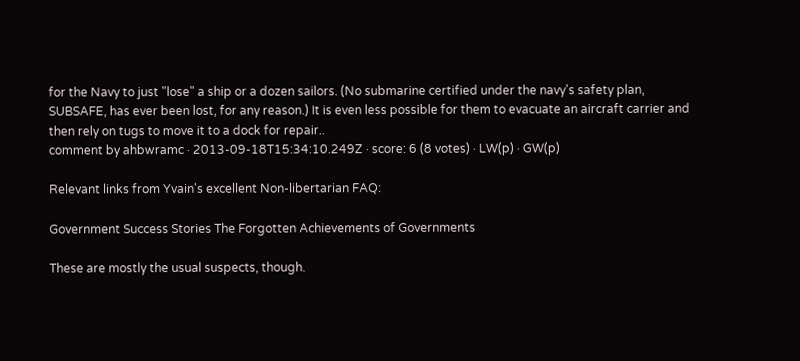for the Navy to just "lose" a ship or a dozen sailors. (No submarine certified under the navy's safety plan, SUBSAFE, has ever been lost, for any reason.) It is even less possible for them to evacuate an aircraft carrier and then rely on tugs to move it to a dock for repair..
comment by ahbwramc · 2013-09-18T15:34:10.249Z · score: 6 (8 votes) · LW(p) · GW(p)

Relevant links from Yvain's excellent Non-libertarian FAQ:

Government Success Stories The Forgotten Achievements of Governments

These are mostly the usual suspects, though.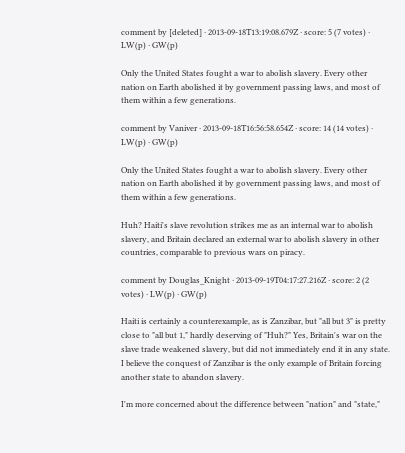comment by [deleted] · 2013-09-18T13:19:08.679Z · score: 5 (7 votes) · LW(p) · GW(p)

Only the United States fought a war to abolish slavery. Every other nation on Earth abolished it by government passing laws, and most of them within a few generations.

comment by Vaniver · 2013-09-18T16:56:58.654Z · score: 14 (14 votes) · LW(p) · GW(p)

Only the United States fought a war to abolish slavery. Every other nation on Earth abolished it by government passing laws, and most of them within a few generations.

Huh? Haiti's slave revolution strikes me as an internal war to abolish slavery, and Britain declared an external war to abolish slavery in other countries, comparable to previous wars on piracy.

comment by Douglas_Knight · 2013-09-19T04:17:27.216Z · score: 2 (2 votes) · LW(p) · GW(p)

Haiti is certainly a counterexample, as is Zanzibar, but "all but 3" is pretty close to "all but 1," hardly deserving of "Huh?" Yes, Britain's war on the slave trade weakened slavery, but did not immediately end it in any state. I believe the conquest of Zanzibar is the only example of Britain forcing another state to abandon slavery.

I'm more concerned about the difference between "nation" and "state,"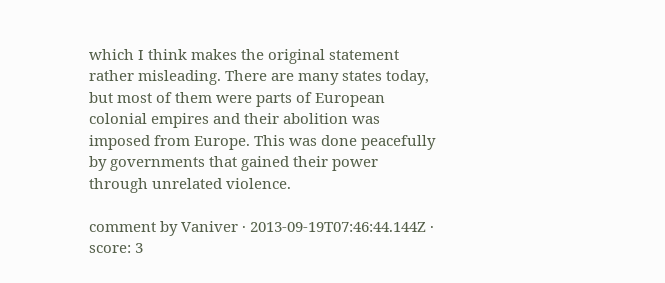which I think makes the original statement rather misleading. There are many states today, but most of them were parts of European colonial empires and their abolition was imposed from Europe. This was done peacefully by governments that gained their power through unrelated violence.

comment by Vaniver · 2013-09-19T07:46:44.144Z · score: 3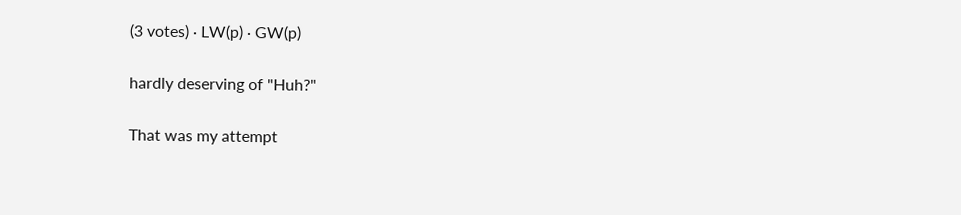(3 votes) · LW(p) · GW(p)

hardly deserving of "Huh?"

That was my attempt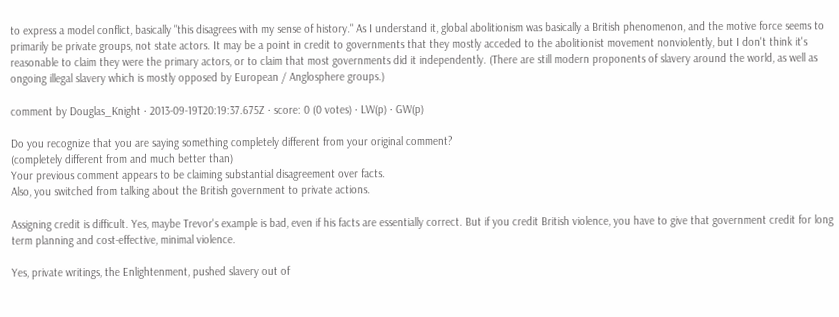to express a model conflict, basically "this disagrees with my sense of history." As I understand it, global abolitionism was basically a British phenomenon, and the motive force seems to primarily be private groups, not state actors. It may be a point in credit to governments that they mostly acceded to the abolitionist movement nonviolently, but I don't think it's reasonable to claim they were the primary actors, or to claim that most governments did it independently. (There are still modern proponents of slavery around the world, as well as ongoing illegal slavery which is mostly opposed by European / Anglosphere groups.)

comment by Douglas_Knight · 2013-09-19T20:19:37.675Z · score: 0 (0 votes) · LW(p) · GW(p)

Do you recognize that you are saying something completely different from your original comment?
(completely different from and much better than)
Your previous comment appears to be claiming substantial disagreement over facts.
Also, you switched from talking about the British government to private actions.

Assigning credit is difficult. Yes, maybe Trevor's example is bad, even if his facts are essentially correct. But if you credit British violence, you have to give that government credit for long term planning and cost-effective, minimal violence.

Yes, private writings, the Enlightenment, pushed slavery out of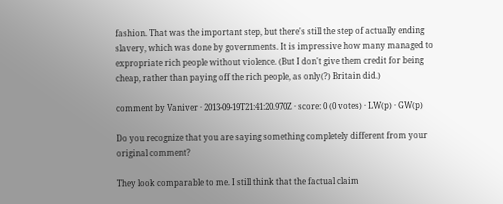fashion. That was the important step, but there's still the step of actually ending slavery, which was done by governments. It is impressive how many managed to expropriate rich people without violence. (But I don't give them credit for being cheap, rather than paying off the rich people, as only(?) Britain did.)

comment by Vaniver · 2013-09-19T21:41:20.970Z · score: 0 (0 votes) · LW(p) · GW(p)

Do you recognize that you are saying something completely different from your original comment?

They look comparable to me. I still think that the factual claim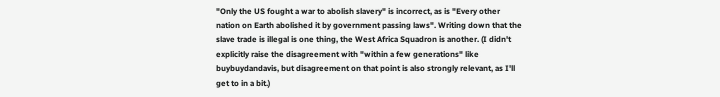"Only the US fought a war to abolish slavery" is incorrect, as is "Every other nation on Earth abolished it by government passing laws". Writing down that the slave trade is illegal is one thing, the West Africa Squadron is another. (I didn't explicitly raise the disagreement with "within a few generations" like buybuydandavis, but disagreement on that point is also strongly relevant, as I'll get to in a bit.)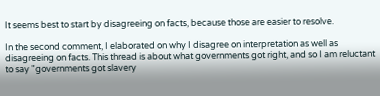It seems best to start by disagreeing on facts, because those are easier to resolve.

In the second comment, I elaborated on why I disagree on interpretation as well as disagreeing on facts. This thread is about what governments got right, and so I am reluctant to say "governments got slavery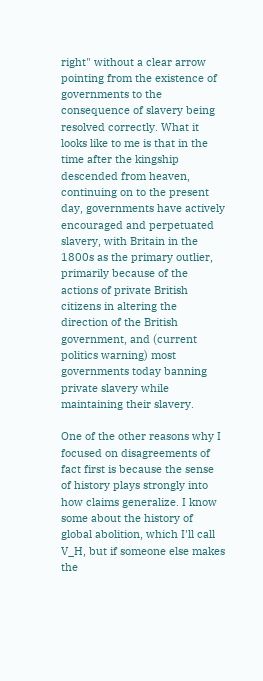right" without a clear arrow pointing from the existence of governments to the consequence of slavery being resolved correctly. What it looks like to me is that in the time after the kingship descended from heaven, continuing on to the present day, governments have actively encouraged and perpetuated slavery, with Britain in the 1800s as the primary outlier, primarily because of the actions of private British citizens in altering the direction of the British government, and (current politics warning) most governments today banning private slavery while maintaining their slavery.

One of the other reasons why I focused on disagreements of fact first is because the sense of history plays strongly into how claims generalize. I know some about the history of global abolition, which I'll call V_H, but if someone else makes the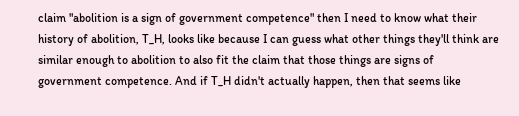claim "abolition is a sign of government competence" then I need to know what their history of abolition, T_H, looks like because I can guess what other things they'll think are similar enough to abolition to also fit the claim that those things are signs of government competence. And if T_H didn't actually happen, then that seems like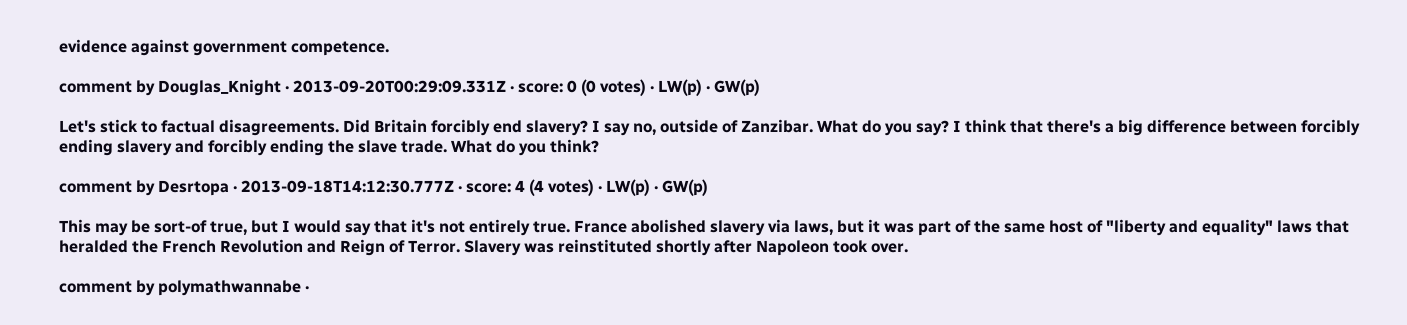evidence against government competence.

comment by Douglas_Knight · 2013-09-20T00:29:09.331Z · score: 0 (0 votes) · LW(p) · GW(p)

Let's stick to factual disagreements. Did Britain forcibly end slavery? I say no, outside of Zanzibar. What do you say? I think that there's a big difference between forcibly ending slavery and forcibly ending the slave trade. What do you think?

comment by Desrtopa · 2013-09-18T14:12:30.777Z · score: 4 (4 votes) · LW(p) · GW(p)

This may be sort-of true, but I would say that it's not entirely true. France abolished slavery via laws, but it was part of the same host of "liberty and equality" laws that heralded the French Revolution and Reign of Terror. Slavery was reinstituted shortly after Napoleon took over.

comment by polymathwannabe ·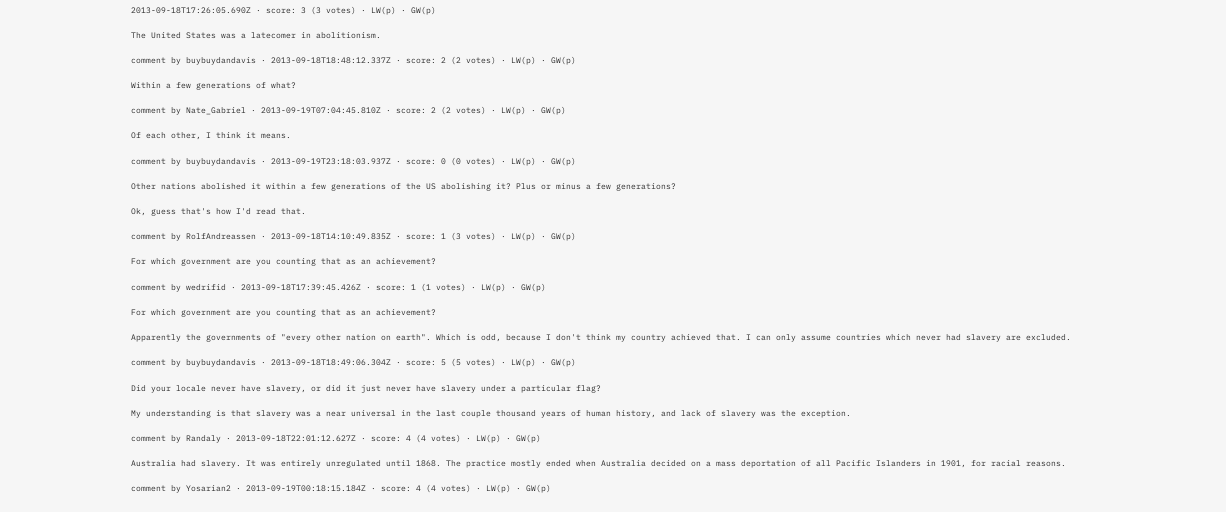2013-09-18T17:26:05.690Z · score: 3 (3 votes) · LW(p) · GW(p)

The United States was a latecomer in abolitionism.

comment by buybuydandavis · 2013-09-18T18:48:12.337Z · score: 2 (2 votes) · LW(p) · GW(p)

Within a few generations of what?

comment by Nate_Gabriel · 2013-09-19T07:04:45.810Z · score: 2 (2 votes) · LW(p) · GW(p)

Of each other, I think it means.

comment by buybuydandavis · 2013-09-19T23:18:03.937Z · score: 0 (0 votes) · LW(p) · GW(p)

Other nations abolished it within a few generations of the US abolishing it? Plus or minus a few generations?

Ok, guess that's how I'd read that.

comment by RolfAndreassen · 2013-09-18T14:10:49.835Z · score: 1 (3 votes) · LW(p) · GW(p)

For which government are you counting that as an achievement?

comment by wedrifid · 2013-09-18T17:39:45.426Z · score: 1 (1 votes) · LW(p) · GW(p)

For which government are you counting that as an achievement?

Apparently the governments of "every other nation on earth". Which is odd, because I don't think my country achieved that. I can only assume countries which never had slavery are excluded.

comment by buybuydandavis · 2013-09-18T18:49:06.304Z · score: 5 (5 votes) · LW(p) · GW(p)

Did your locale never have slavery, or did it just never have slavery under a particular flag?

My understanding is that slavery was a near universal in the last couple thousand years of human history, and lack of slavery was the exception.

comment by Randaly · 2013-09-18T22:01:12.627Z · score: 4 (4 votes) · LW(p) · GW(p)

Australia had slavery. It was entirely unregulated until 1868. The practice mostly ended when Australia decided on a mass deportation of all Pacific Islanders in 1901, for racial reasons.

comment by Yosarian2 · 2013-09-19T00:18:15.184Z · score: 4 (4 votes) · LW(p) · GW(p)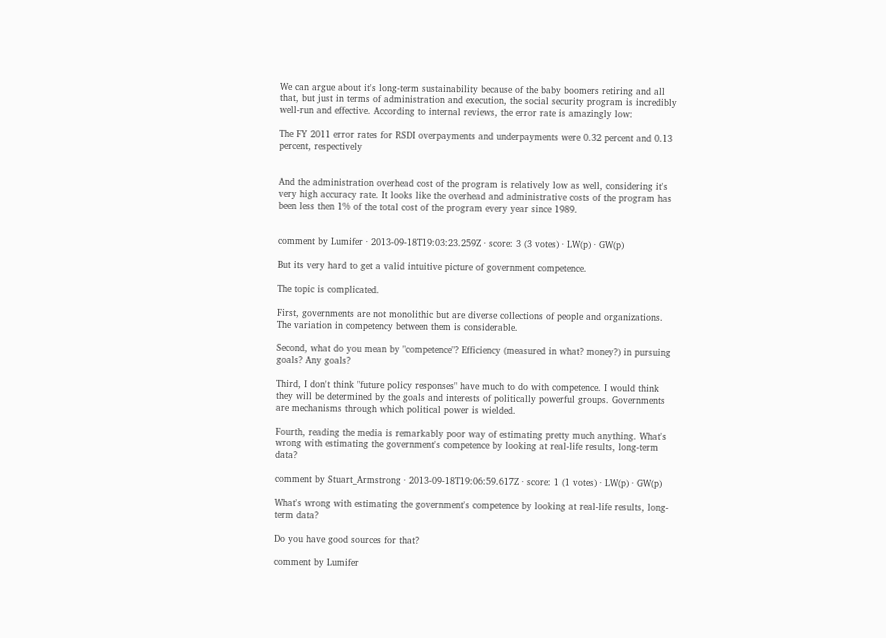We can argue about it's long-term sustainability because of the baby boomers retiring and all that, but just in terms of administration and execution, the social security program is incredibly well-run and effective. According to internal reviews, the error rate is amazingly low:

The FY 2011 error rates for RSDI overpayments and underpayments were 0.32 percent and 0.13 percent, respectively


And the administration overhead cost of the program is relatively low as well, considering it's very high accuracy rate. It looks like the overhead and administrative costs of the program has been less then 1% of the total cost of the program every year since 1989.


comment by Lumifer · 2013-09-18T19:03:23.259Z · score: 3 (3 votes) · LW(p) · GW(p)

But its very hard to get a valid intuitive picture of government competence.

The topic is complicated.

First, governments are not monolithic but are diverse collections of people and organizations. The variation in competency between them is considerable.

Second, what do you mean by "competence"? Efficiency (measured in what? money?) in pursuing goals? Any goals?

Third, I don't think "future policy responses" have much to do with competence. I would think they will be determined by the goals and interests of politically powerful groups. Governments are mechanisms through which political power is wielded.

Fourth, reading the media is remarkably poor way of estimating pretty much anything. What's wrong with estimating the government's competence by looking at real-life results, long-term data?

comment by Stuart_Armstrong · 2013-09-18T19:06:59.617Z · score: 1 (1 votes) · LW(p) · GW(p)

What's wrong with estimating the government's competence by looking at real-life results, long-term data?

Do you have good sources for that?

comment by Lumifer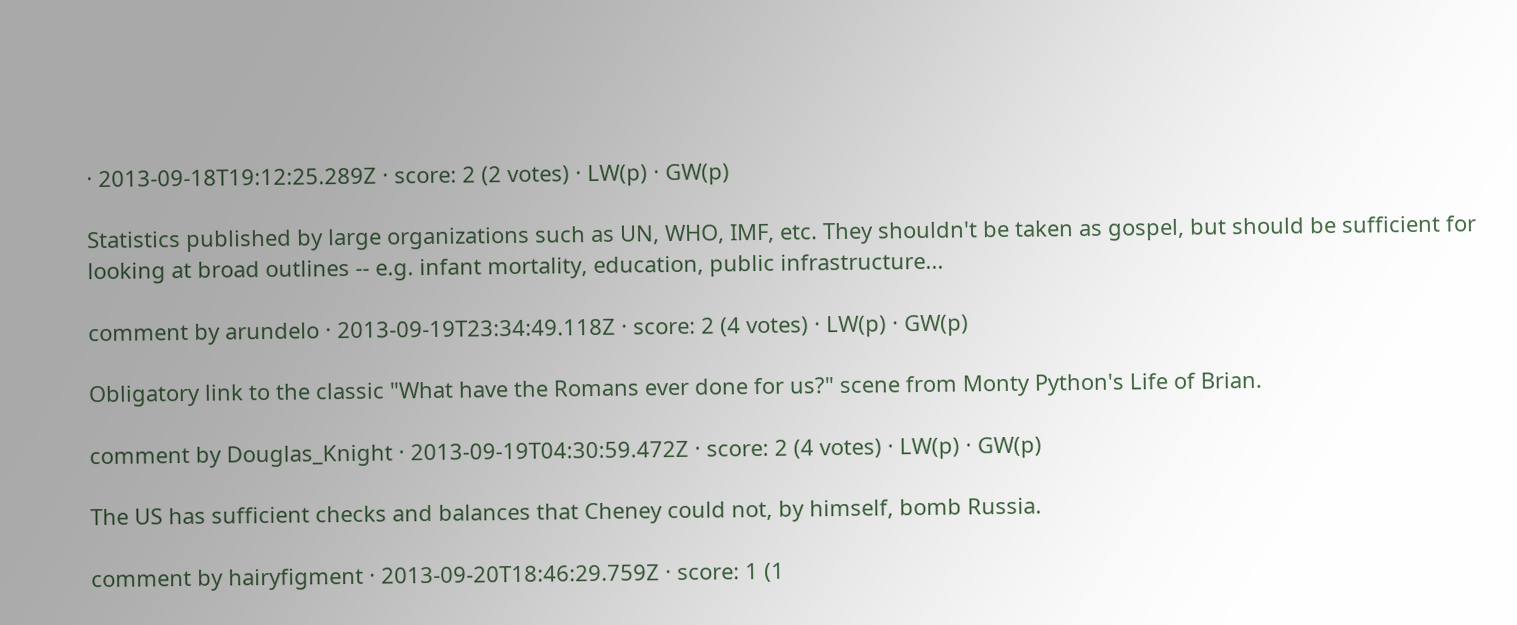· 2013-09-18T19:12:25.289Z · score: 2 (2 votes) · LW(p) · GW(p)

Statistics published by large organizations such as UN, WHO, IMF, etc. They shouldn't be taken as gospel, but should be sufficient for looking at broad outlines -- e.g. infant mortality, education, public infrastructure...

comment by arundelo · 2013-09-19T23:34:49.118Z · score: 2 (4 votes) · LW(p) · GW(p)

Obligatory link to the classic "What have the Romans ever done for us?" scene from Monty Python's Life of Brian.

comment by Douglas_Knight · 2013-09-19T04:30:59.472Z · score: 2 (4 votes) · LW(p) · GW(p)

The US has sufficient checks and balances that Cheney could not, by himself, bomb Russia.

comment by hairyfigment · 2013-09-20T18:46:29.759Z · score: 1 (1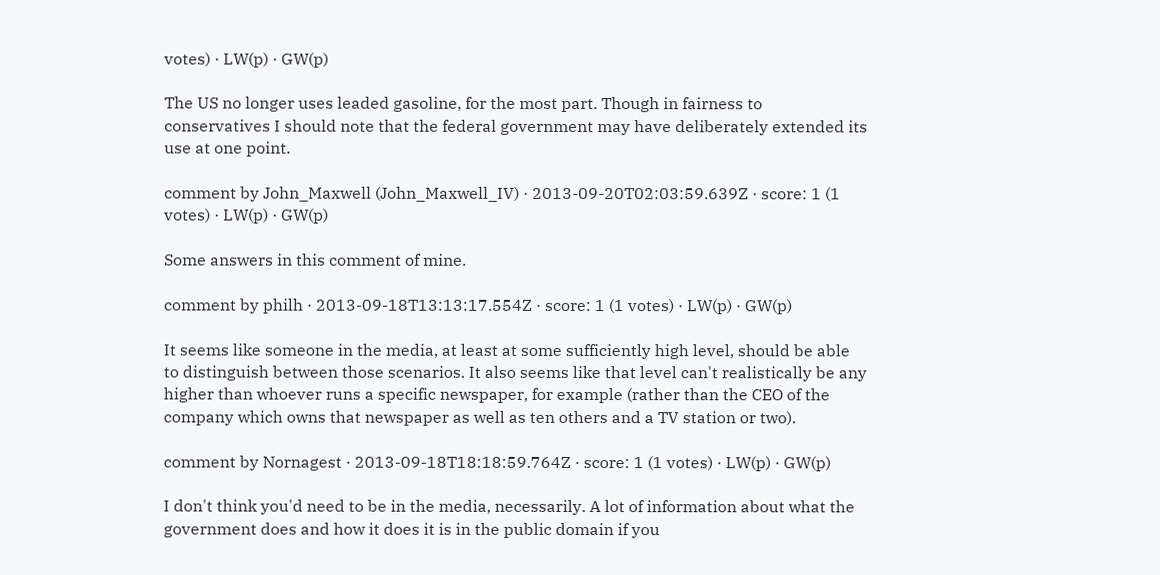votes) · LW(p) · GW(p)

The US no longer uses leaded gasoline, for the most part. Though in fairness to conservatives I should note that the federal government may have deliberately extended its use at one point.

comment by John_Maxwell (John_Maxwell_IV) · 2013-09-20T02:03:59.639Z · score: 1 (1 votes) · LW(p) · GW(p)

Some answers in this comment of mine.

comment by philh · 2013-09-18T13:13:17.554Z · score: 1 (1 votes) · LW(p) · GW(p)

It seems like someone in the media, at least at some sufficiently high level, should be able to distinguish between those scenarios. It also seems like that level can't realistically be any higher than whoever runs a specific newspaper, for example (rather than the CEO of the company which owns that newspaper as well as ten others and a TV station or two).

comment by Nornagest · 2013-09-18T18:18:59.764Z · score: 1 (1 votes) · LW(p) · GW(p)

I don't think you'd need to be in the media, necessarily. A lot of information about what the government does and how it does it is in the public domain if you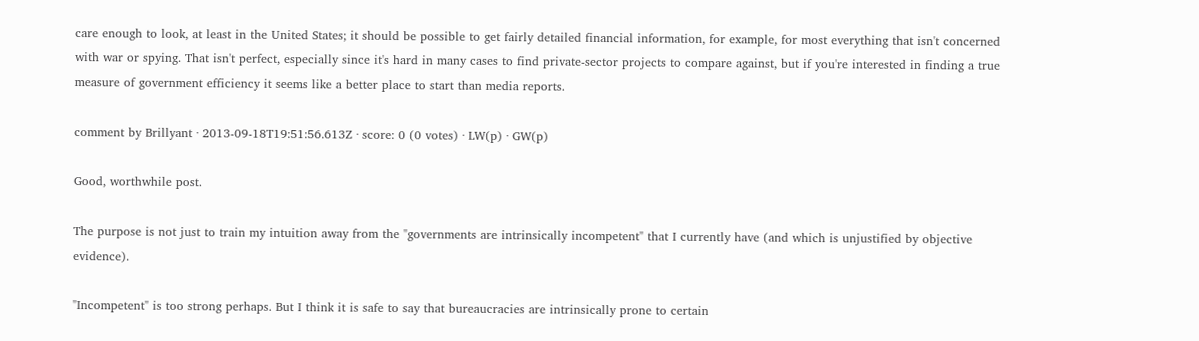care enough to look, at least in the United States; it should be possible to get fairly detailed financial information, for example, for most everything that isn't concerned with war or spying. That isn't perfect, especially since it's hard in many cases to find private-sector projects to compare against, but if you're interested in finding a true measure of government efficiency it seems like a better place to start than media reports.

comment by Brillyant · 2013-09-18T19:51:56.613Z · score: 0 (0 votes) · LW(p) · GW(p)

Good, worthwhile post.

The purpose is not just to train my intuition away from the "governments are intrinsically incompetent" that I currently have (and which is unjustified by objective evidence).

"Incompetent" is too strong perhaps. But I think it is safe to say that bureaucracies are intrinsically prone to certain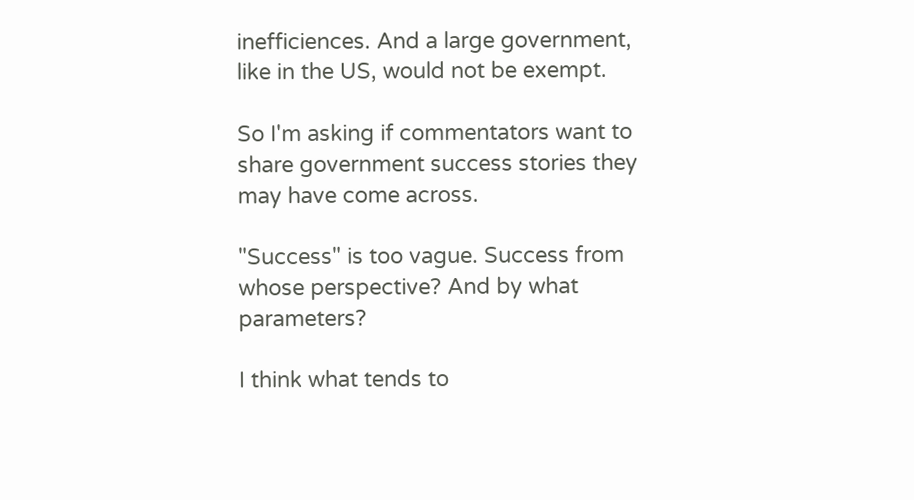inefficiences. And a large government, like in the US, would not be exempt.

So I'm asking if commentators want to share government success stories they may have come across.

"Success" is too vague. Success from whose perspective? And by what parameters?

I think what tends to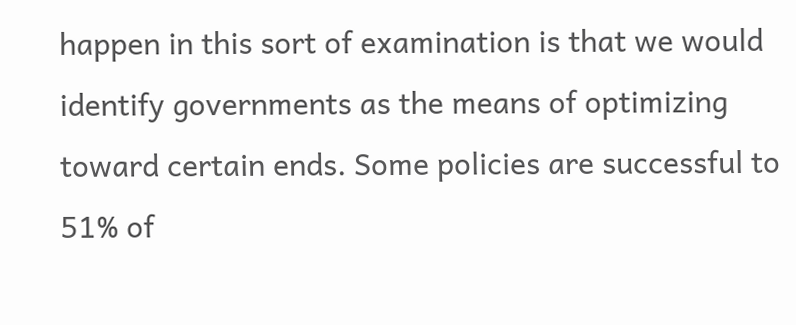happen in this sort of examination is that we would identify governments as the means of optimizing toward certain ends. Some policies are successful to 51% of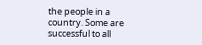the people in a country. Some are successful to all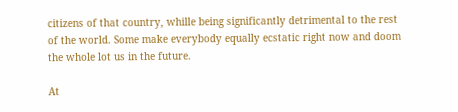citizens of that country, whille being significantly detrimental to the rest of the world. Some make everybody equally ecstatic right now and doom the whole lot us in the future.

At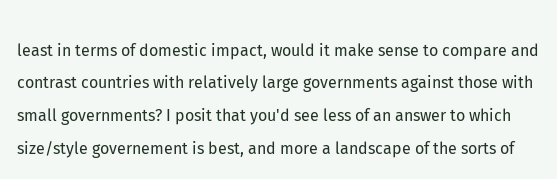least in terms of domestic impact, would it make sense to compare and contrast countries with relatively large governments against those with small governments? I posit that you'd see less of an answer to which size/style governement is best, and more a landscape of the sorts of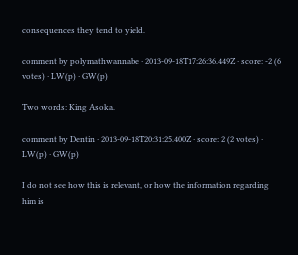consequences they tend to yield.

comment by polymathwannabe · 2013-09-18T17:26:36.449Z · score: -2 (6 votes) · LW(p) · GW(p)

Two words: King Asoka.

comment by Dentin · 2013-09-18T20:31:25.400Z · score: 2 (2 votes) · LW(p) · GW(p)

I do not see how this is relevant, or how the information regarding him is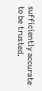sufficiently accurate to be trusted.